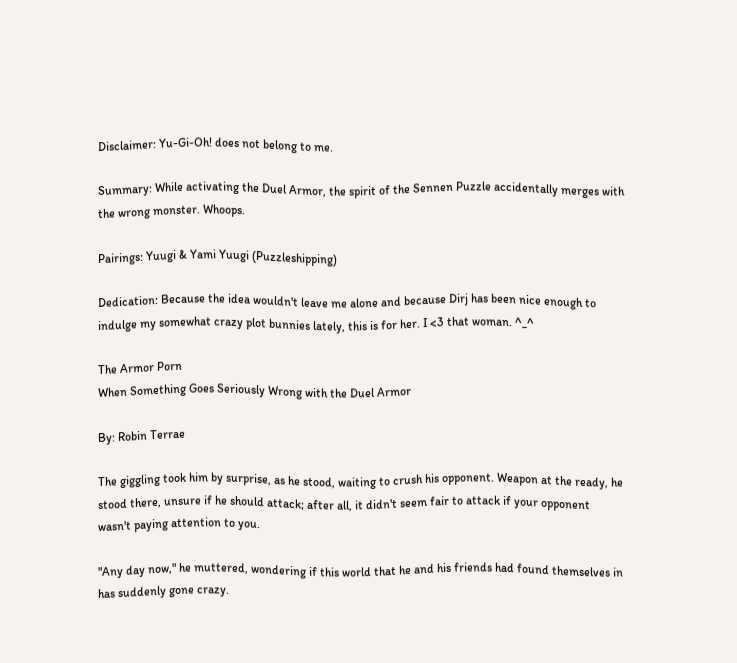Disclaimer: Yu-Gi-Oh! does not belong to me.

Summary: While activating the Duel Armor, the spirit of the Sennen Puzzle accidentally merges with the wrong monster. Whoops.

Pairings: Yuugi & Yami Yuugi (Puzzleshipping)

Dedication: Because the idea wouldn't leave me alone and because Dirj has been nice enough to indulge my somewhat crazy plot bunnies lately, this is for her. I <3 that woman. ^_^

The Armor Porn
When Something Goes Seriously Wrong with the Duel Armor

By: Robin Terrae

The giggling took him by surprise, as he stood, waiting to crush his opponent. Weapon at the ready, he stood there, unsure if he should attack; after all, it didn't seem fair to attack if your opponent wasn't paying attention to you.

"Any day now," he muttered, wondering if this world that he and his friends had found themselves in has suddenly gone crazy.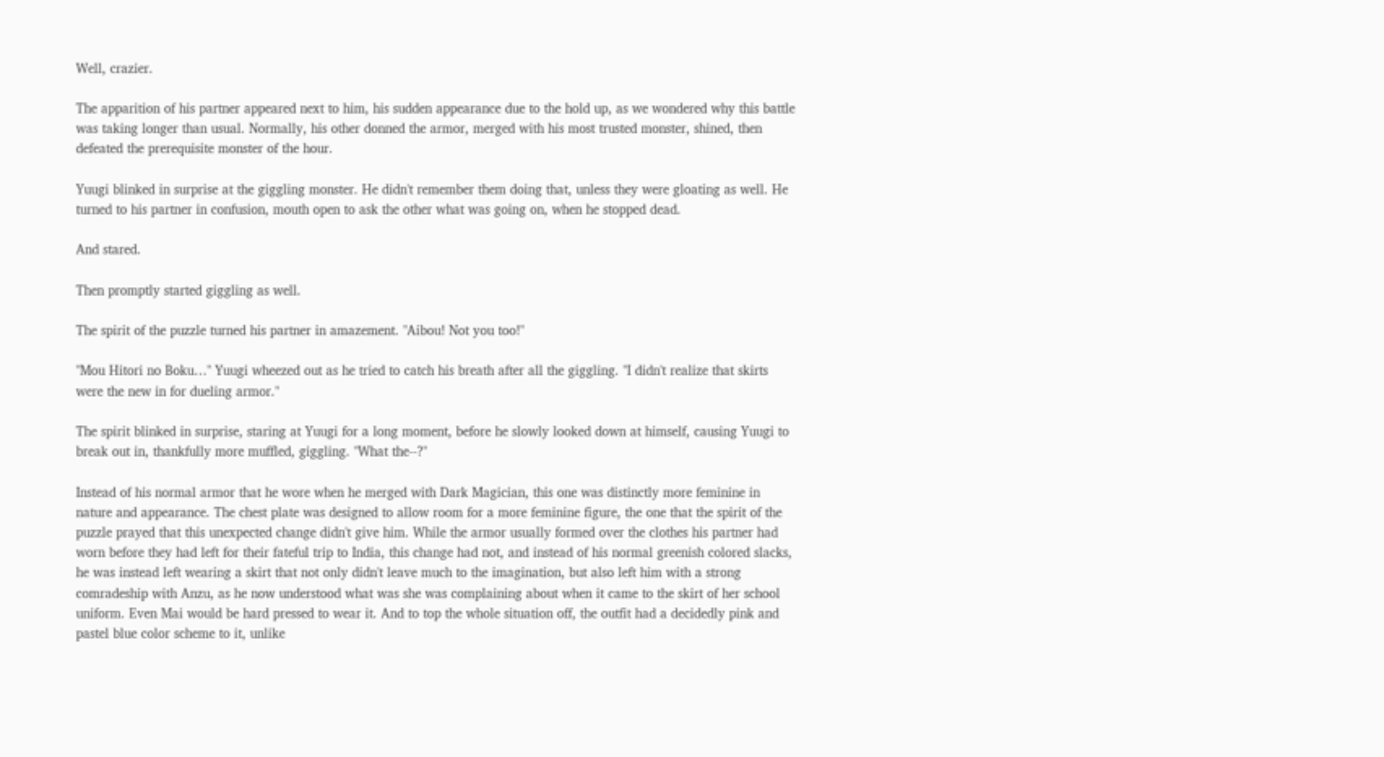Well, crazier.

The apparition of his partner appeared next to him, his sudden appearance due to the hold up, as we wondered why this battle was taking longer than usual. Normally, his other donned the armor, merged with his most trusted monster, shined, then defeated the prerequisite monster of the hour.

Yuugi blinked in surprise at the giggling monster. He didn't remember them doing that, unless they were gloating as well. He turned to his partner in confusion, mouth open to ask the other what was going on, when he stopped dead.

And stared.

Then promptly started giggling as well.

The spirit of the puzzle turned his partner in amazement. "Aibou! Not you too!"

"Mou Hitori no Boku…" Yuugi wheezed out as he tried to catch his breath after all the giggling. "I didn't realize that skirts were the new in for dueling armor."

The spirit blinked in surprise, staring at Yuugi for a long moment, before he slowly looked down at himself, causing Yuugi to break out in, thankfully more muffled, giggling. "What the--?"

Instead of his normal armor that he wore when he merged with Dark Magician, this one was distinctly more feminine in nature and appearance. The chest plate was designed to allow room for a more feminine figure, the one that the spirit of the puzzle prayed that this unexpected change didn't give him. While the armor usually formed over the clothes his partner had worn before they had left for their fateful trip to India, this change had not, and instead of his normal greenish colored slacks, he was instead left wearing a skirt that not only didn't leave much to the imagination, but also left him with a strong comradeship with Anzu, as he now understood what was she was complaining about when it came to the skirt of her school uniform. Even Mai would be hard pressed to wear it. And to top the whole situation off, the outfit had a decidedly pink and pastel blue color scheme to it, unlike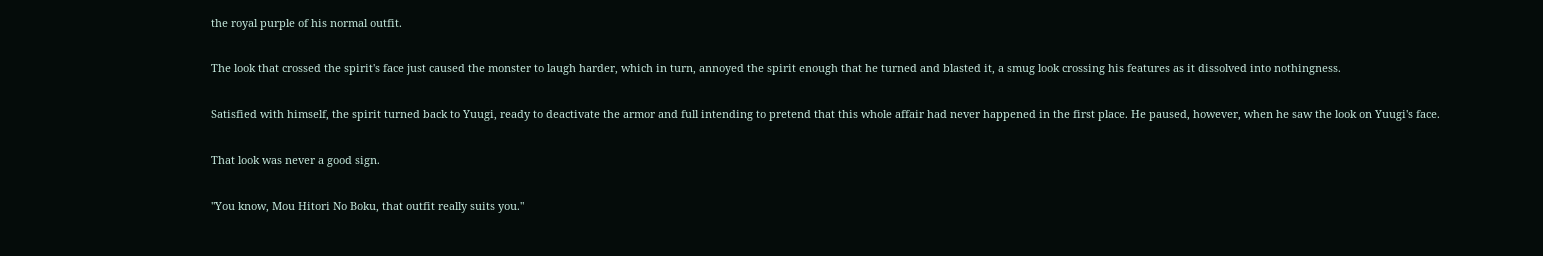the royal purple of his normal outfit.

The look that crossed the spirit's face just caused the monster to laugh harder, which in turn, annoyed the spirit enough that he turned and blasted it, a smug look crossing his features as it dissolved into nothingness.

Satisfied with himself, the spirit turned back to Yuugi, ready to deactivate the armor and full intending to pretend that this whole affair had never happened in the first place. He paused, however, when he saw the look on Yuugi's face.

That look was never a good sign.

"You know, Mou Hitori No Boku, that outfit really suits you."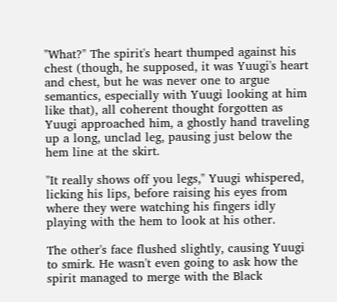"What?" The spirit's heart thumped against his chest (though, he supposed, it was Yuugi's heart and chest, but he was never one to argue semantics, especially with Yuugi looking at him like that), all coherent thought forgotten as Yuugi approached him, a ghostly hand traveling up a long, unclad leg, pausing just below the hem line at the skirt.

"It really shows off you legs," Yuugi whispered, licking his lips, before raising his eyes from where they were watching his fingers idly playing with the hem to look at his other.

The other's face flushed slightly, causing Yuugi to smirk. He wasn't even going to ask how the spirit managed to merge with the Black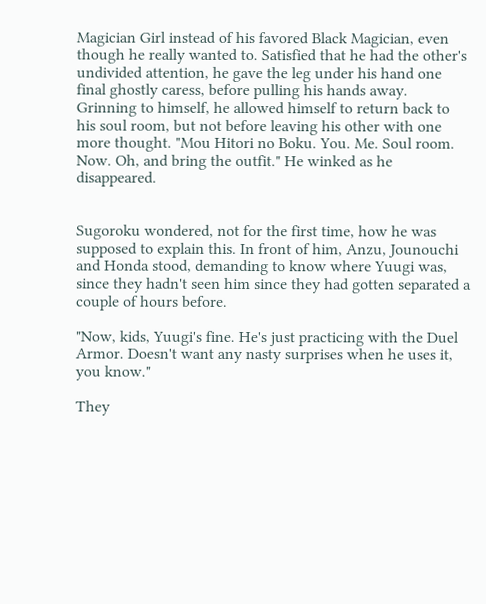Magician Girl instead of his favored Black Magician, even though he really wanted to. Satisfied that he had the other's undivided attention, he gave the leg under his hand one final ghostly caress, before pulling his hands away. Grinning to himself, he allowed himself to return back to his soul room, but not before leaving his other with one more thought. "Mou Hitori no Boku. You. Me. Soul room. Now. Oh, and bring the outfit." He winked as he disappeared.


Sugoroku wondered, not for the first time, how he was supposed to explain this. In front of him, Anzu, Jounouchi and Honda stood, demanding to know where Yuugi was, since they hadn't seen him since they had gotten separated a couple of hours before.

"Now, kids, Yuugi's fine. He's just practicing with the Duel Armor. Doesn't want any nasty surprises when he uses it, you know."

They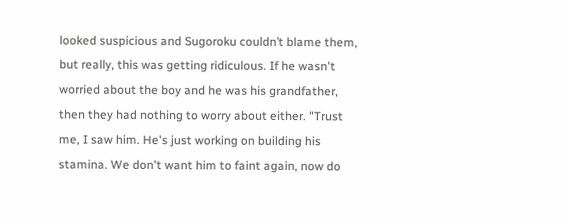looked suspicious and Sugoroku couldn’t blame them, but really, this was getting ridiculous. If he wasn't worried about the boy and he was his grandfather, then they had nothing to worry about either. "Trust me, I saw him. He's just working on building his stamina. We don't want him to faint again, now do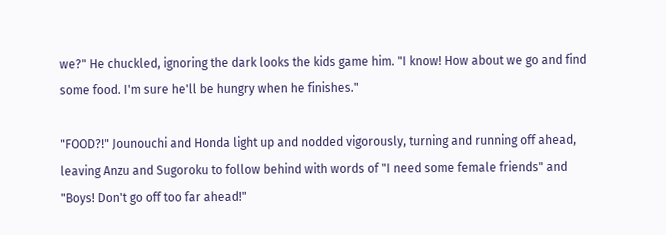we?" He chuckled, ignoring the dark looks the kids game him. "I know! How about we go and find some food. I'm sure he'll be hungry when he finishes."

"FOOD?!" Jounouchi and Honda light up and nodded vigorously, turning and running off ahead, leaving Anzu and Sugoroku to follow behind with words of "I need some female friends" and "Boys! Don't go off too far ahead!"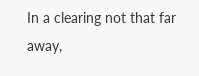In a clearing not that far away,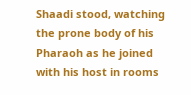Shaadi stood, watching the prone body of his Pharaoh as he joined with his host in rooms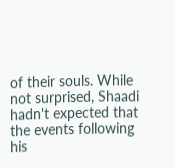of their souls. While not surprised, Shaadi hadn't expected that the events following his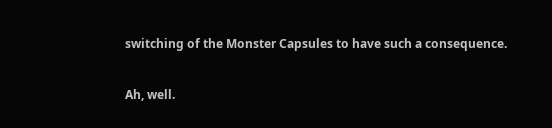switching of the Monster Capsules to have such a consequence.

Ah, well.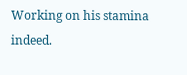Working on his stamina indeed.